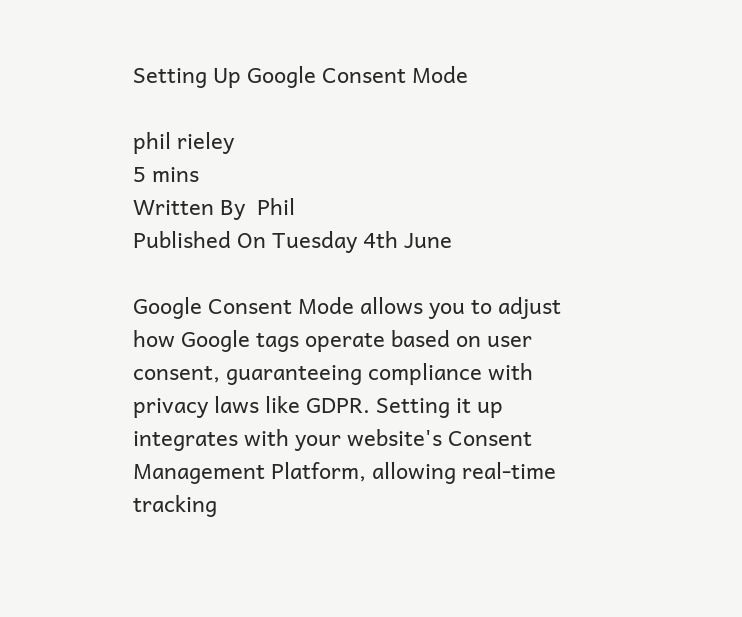Setting Up Google Consent Mode

phil rieley
5 mins
Written By  Phil
Published On Tuesday 4th June

Google Consent Mode allows you to adjust how Google tags operate based on user consent, guaranteeing compliance with privacy laws like GDPR. Setting it up integrates with your website's Consent Management Platform, allowing real-time tracking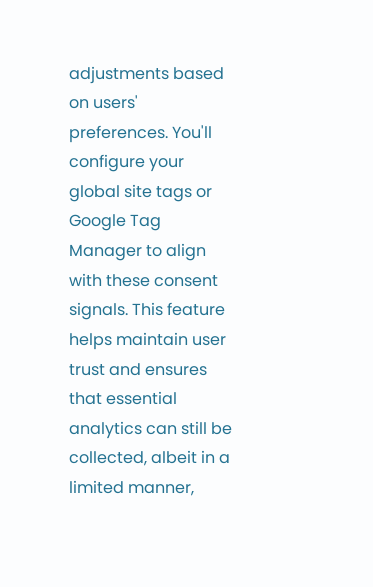adjustments based on users' preferences. You'll configure your global site tags or Google Tag Manager to align with these consent signals. This feature helps maintain user trust and ensures that essential analytics can still be collected, albeit in a limited manner,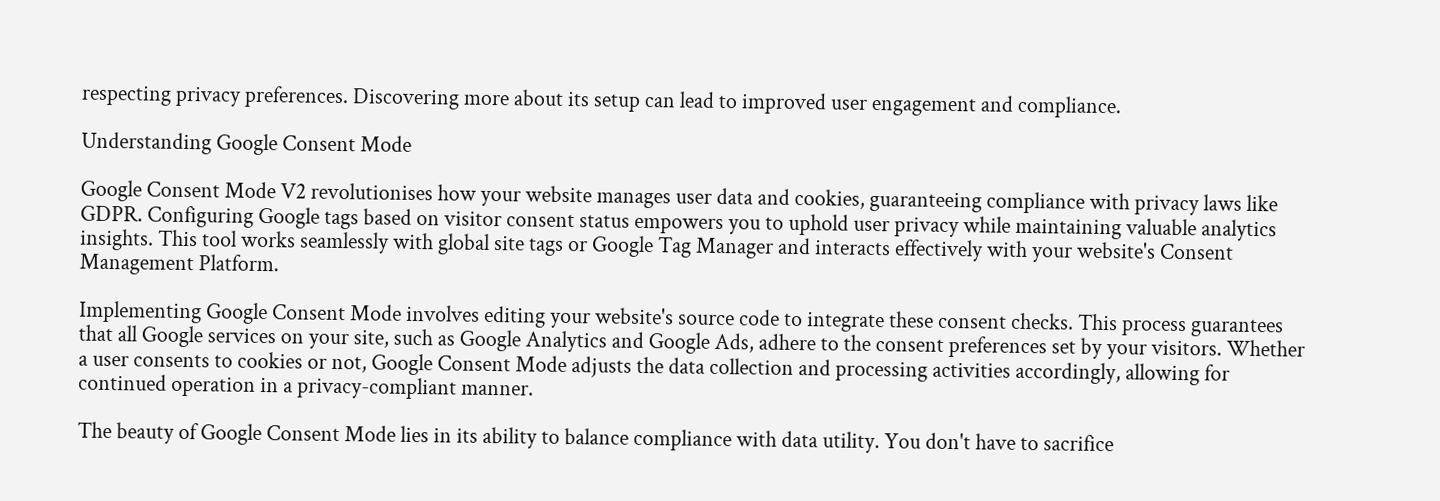respecting privacy preferences. Discovering more about its setup can lead to improved user engagement and compliance.

Understanding Google Consent Mode

Google Consent Mode V2 revolutionises how your website manages user data and cookies, guaranteeing compliance with privacy laws like GDPR. Configuring Google tags based on visitor consent status empowers you to uphold user privacy while maintaining valuable analytics insights. This tool works seamlessly with global site tags or Google Tag Manager and interacts effectively with your website's Consent Management Platform.

Implementing Google Consent Mode involves editing your website's source code to integrate these consent checks. This process guarantees that all Google services on your site, such as Google Analytics and Google Ads, adhere to the consent preferences set by your visitors. Whether a user consents to cookies or not, Google Consent Mode adjusts the data collection and processing activities accordingly, allowing for continued operation in a privacy-compliant manner.

The beauty of Google Consent Mode lies in its ability to balance compliance with data utility. You don't have to sacrifice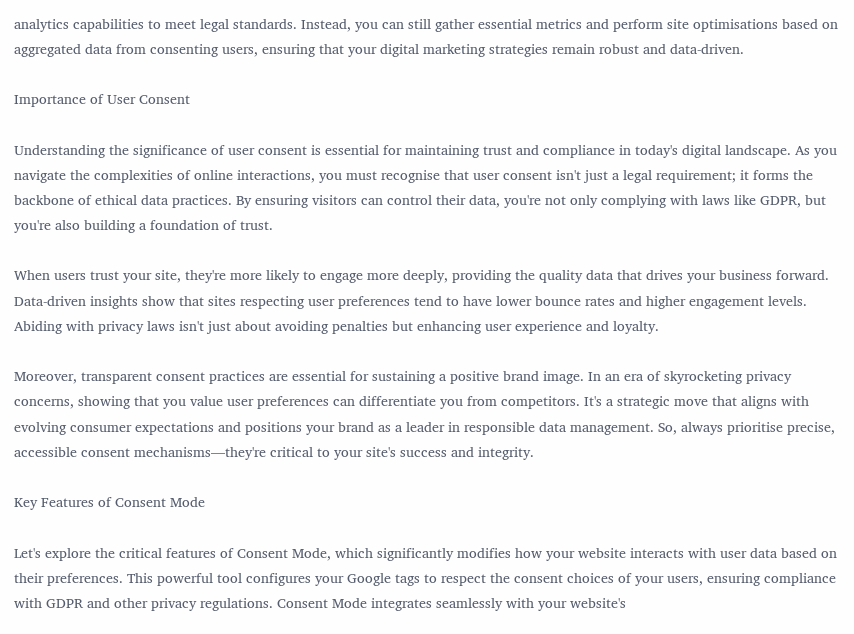analytics capabilities to meet legal standards. Instead, you can still gather essential metrics and perform site optimisations based on aggregated data from consenting users, ensuring that your digital marketing strategies remain robust and data-driven.

Importance of User Consent

Understanding the significance of user consent is essential for maintaining trust and compliance in today's digital landscape. As you navigate the complexities of online interactions, you must recognise that user consent isn't just a legal requirement; it forms the backbone of ethical data practices. By ensuring visitors can control their data, you're not only complying with laws like GDPR, but you're also building a foundation of trust.

When users trust your site, they're more likely to engage more deeply, providing the quality data that drives your business forward. Data-driven insights show that sites respecting user preferences tend to have lower bounce rates and higher engagement levels. Abiding with privacy laws isn't just about avoiding penalties but enhancing user experience and loyalty.

Moreover, transparent consent practices are essential for sustaining a positive brand image. In an era of skyrocketing privacy concerns, showing that you value user preferences can differentiate you from competitors. It's a strategic move that aligns with evolving consumer expectations and positions your brand as a leader in responsible data management. So, always prioritise precise, accessible consent mechanisms—they're critical to your site's success and integrity.

Key Features of Consent Mode

Let's explore the critical features of Consent Mode, which significantly modifies how your website interacts with user data based on their preferences. This powerful tool configures your Google tags to respect the consent choices of your users, ensuring compliance with GDPR and other privacy regulations. Consent Mode integrates seamlessly with your website's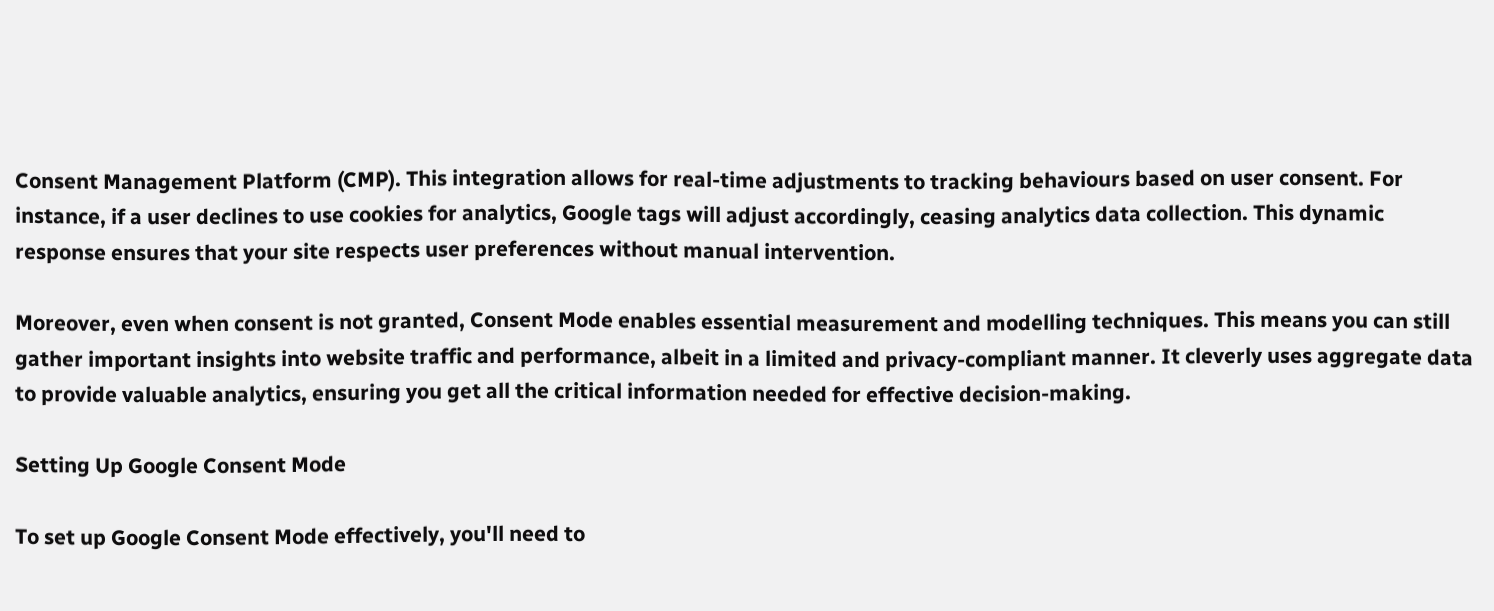Consent Management Platform (CMP). This integration allows for real-time adjustments to tracking behaviours based on user consent. For instance, if a user declines to use cookies for analytics, Google tags will adjust accordingly, ceasing analytics data collection. This dynamic response ensures that your site respects user preferences without manual intervention.

Moreover, even when consent is not granted, Consent Mode enables essential measurement and modelling techniques. This means you can still gather important insights into website traffic and performance, albeit in a limited and privacy-compliant manner. It cleverly uses aggregate data to provide valuable analytics, ensuring you get all the critical information needed for effective decision-making.

Setting Up Google Consent Mode

To set up Google Consent Mode effectively, you'll need to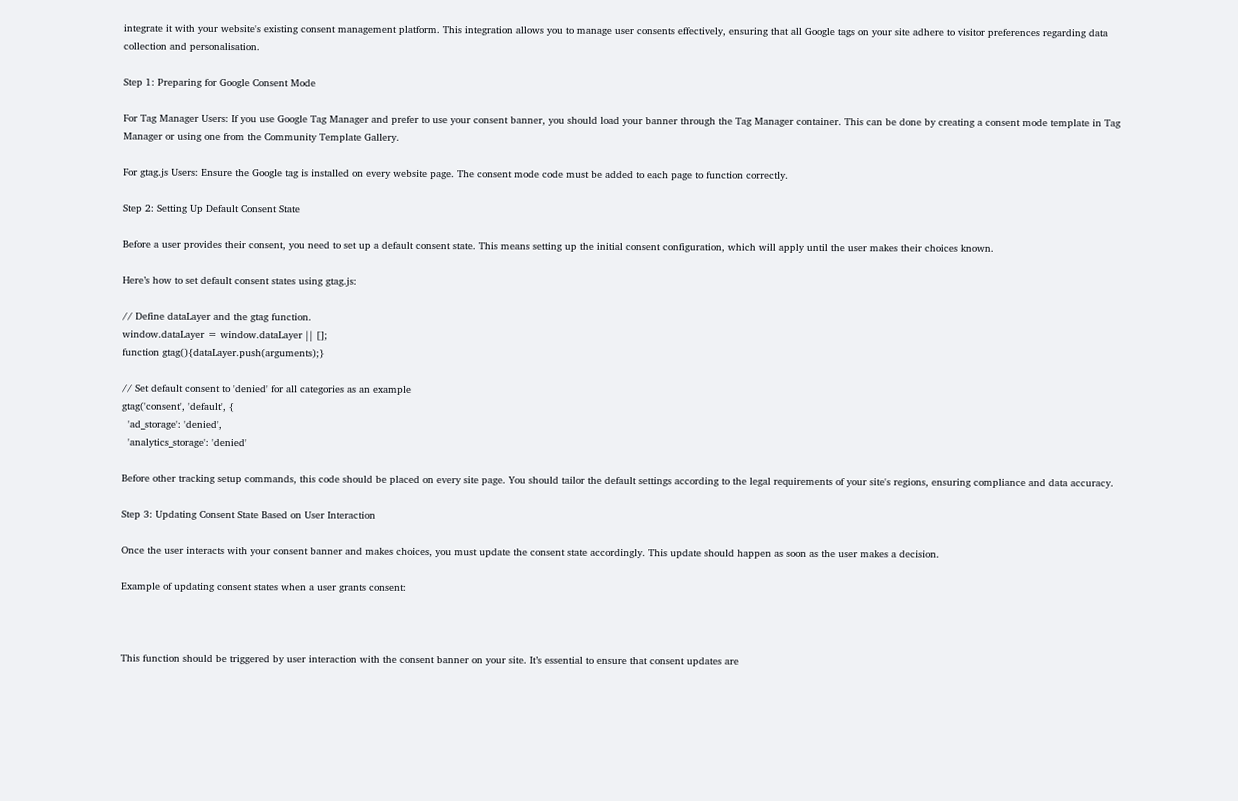integrate it with your website's existing consent management platform. This integration allows you to manage user consents effectively, ensuring that all Google tags on your site adhere to visitor preferences regarding data collection and personalisation.

Step 1: Preparing for Google Consent Mode

For Tag Manager Users: If you use Google Tag Manager and prefer to use your consent banner, you should load your banner through the Tag Manager container. This can be done by creating a consent mode template in Tag Manager or using one from the Community Template Gallery.

For gtag.js Users: Ensure the Google tag is installed on every website page. The consent mode code must be added to each page to function correctly.

Step 2: Setting Up Default Consent State

Before a user provides their consent, you need to set up a default consent state. This means setting up the initial consent configuration, which will apply until the user makes their choices known.

Here’s how to set default consent states using gtag.js:

// Define dataLayer and the gtag function.
window.dataLayer = window.dataLayer || [];
function gtag(){dataLayer.push(arguments);}

// Set default consent to 'denied' for all categories as an example
gtag('consent', 'default', {
  'ad_storage': 'denied',
  'analytics_storage': 'denied'

Before other tracking setup commands, this code should be placed on every site page. You should tailor the default settings according to the legal requirements of your site's regions, ensuring compliance and data accuracy.

Step 3: Updating Consent State Based on User Interaction

Once the user interacts with your consent banner and makes choices, you must update the consent state accordingly. This update should happen as soon as the user makes a decision.

Example of updating consent states when a user grants consent:



This function should be triggered by user interaction with the consent banner on your site. It’s essential to ensure that consent updates are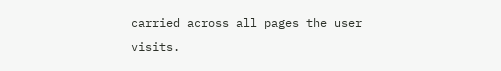carried across all pages the user visits.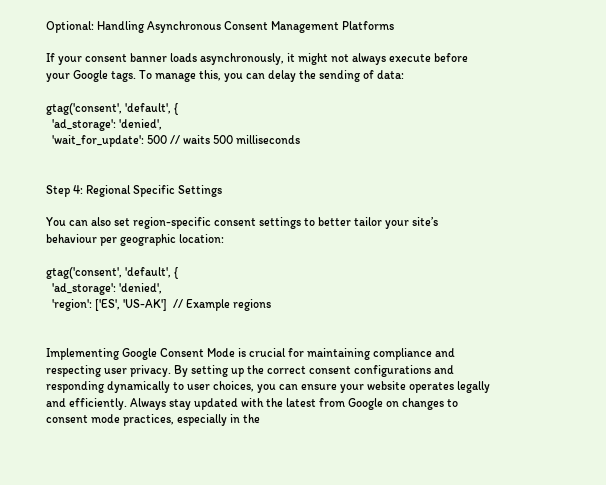Optional: Handling Asynchronous Consent Management Platforms

If your consent banner loads asynchronously, it might not always execute before your Google tags. To manage this, you can delay the sending of data:

gtag('consent', 'default', {
  'ad_storage': 'denied',
  'wait_for_update': 500 // waits 500 milliseconds


Step 4: Regional Specific Settings

You can also set region-specific consent settings to better tailor your site’s behaviour per geographic location:

gtag('consent', 'default', {
  'ad_storage': 'denied',
  'region': ['ES', 'US-AK']  // Example regions


Implementing Google Consent Mode is crucial for maintaining compliance and respecting user privacy. By setting up the correct consent configurations and responding dynamically to user choices, you can ensure your website operates legally and efficiently. Always stay updated with the latest from Google on changes to consent mode practices, especially in the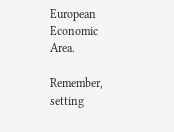European Economic Area.

Remember, setting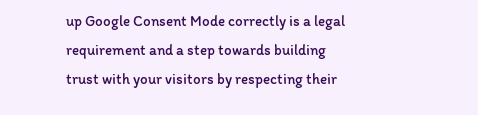up Google Consent Mode correctly is a legal requirement and a step towards building trust with your visitors by respecting their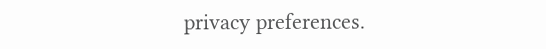privacy preferences.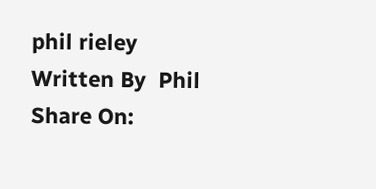phil rieley
Written By  Phil
Share On: